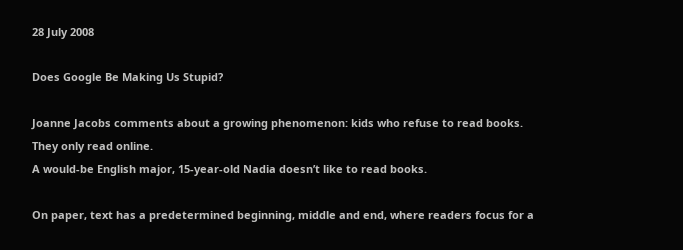28 July 2008

Does Google Be Making Us Stupid?

Joanne Jacobs comments about a growing phenomenon: kids who refuse to read books. They only read online.
A would-be English major, 15-year-old Nadia doesn’t like to read books.

On paper, text has a predetermined beginning, middle and end, where readers focus for a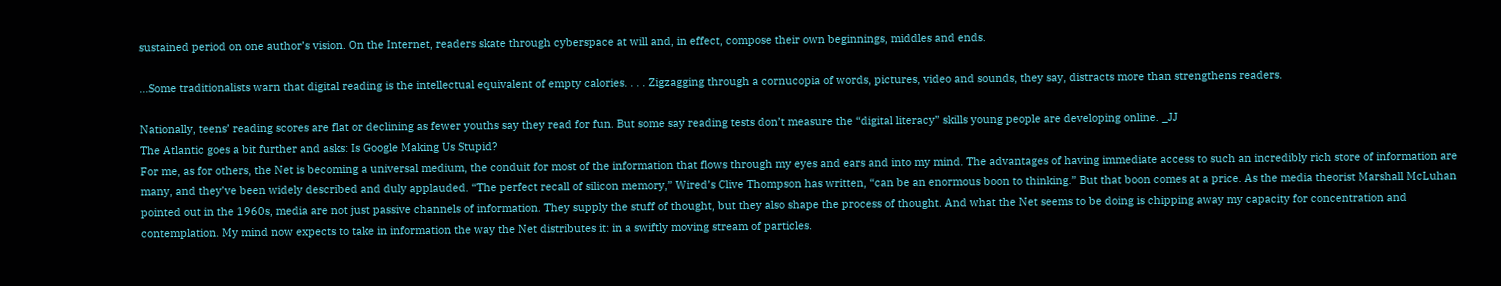sustained period on one author’s vision. On the Internet, readers skate through cyberspace at will and, in effect, compose their own beginnings, middles and ends.

...Some traditionalists warn that digital reading is the intellectual equivalent of empty calories. . . . Zigzagging through a cornucopia of words, pictures, video and sounds, they say, distracts more than strengthens readers.

Nationally, teens’ reading scores are flat or declining as fewer youths say they read for fun. But some say reading tests don’t measure the “digital literacy” skills young people are developing online. _JJ
The Atlantic goes a bit further and asks: Is Google Making Us Stupid?
For me, as for others, the Net is becoming a universal medium, the conduit for most of the information that flows through my eyes and ears and into my mind. The advantages of having immediate access to such an incredibly rich store of information are many, and they’ve been widely described and duly applauded. “The perfect recall of silicon memory,” Wired’s Clive Thompson has written, “can be an enormous boon to thinking.” But that boon comes at a price. As the media theorist Marshall McLuhan pointed out in the 1960s, media are not just passive channels of information. They supply the stuff of thought, but they also shape the process of thought. And what the Net seems to be doing is chipping away my capacity for concentration and contemplation. My mind now expects to take in information the way the Net distributes it: in a swiftly moving stream of particles.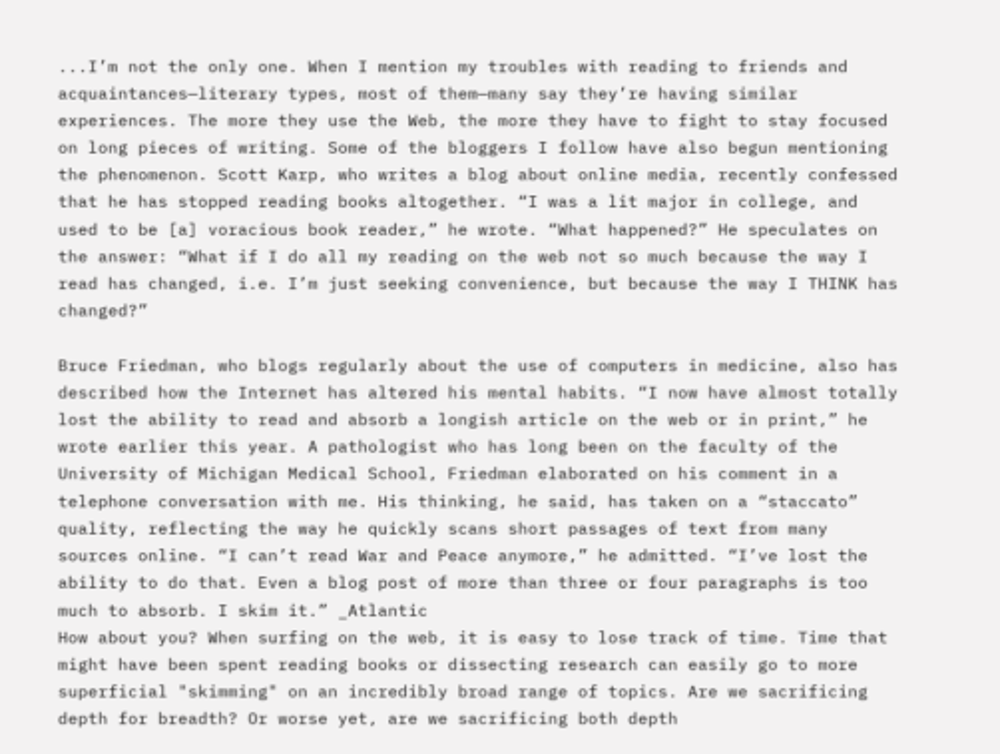...I’m not the only one. When I mention my troubles with reading to friends and acquaintances—literary types, most of them—many say they’re having similar experiences. The more they use the Web, the more they have to fight to stay focused on long pieces of writing. Some of the bloggers I follow have also begun mentioning the phenomenon. Scott Karp, who writes a blog about online media, recently confessed that he has stopped reading books altogether. “I was a lit major in college, and used to be [a] voracious book reader,” he wrote. “What happened?” He speculates on the answer: “What if I do all my reading on the web not so much because the way I read has changed, i.e. I’m just seeking convenience, but because the way I THINK has changed?”

Bruce Friedman, who blogs regularly about the use of computers in medicine, also has described how the Internet has altered his mental habits. “I now have almost totally lost the ability to read and absorb a longish article on the web or in print,” he wrote earlier this year. A pathologist who has long been on the faculty of the University of Michigan Medical School, Friedman elaborated on his comment in a telephone conversation with me. His thinking, he said, has taken on a “staccato” quality, reflecting the way he quickly scans short passages of text from many sources online. “I can’t read War and Peace anymore,” he admitted. “I’ve lost the ability to do that. Even a blog post of more than three or four paragraphs is too much to absorb. I skim it.” _Atlantic
How about you? When surfing on the web, it is easy to lose track of time. Time that might have been spent reading books or dissecting research can easily go to more superficial "skimming" on an incredibly broad range of topics. Are we sacrificing depth for breadth? Or worse yet, are we sacrificing both depth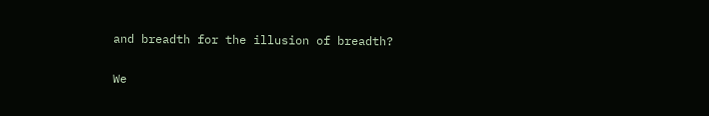and breadth for the illusion of breadth?

We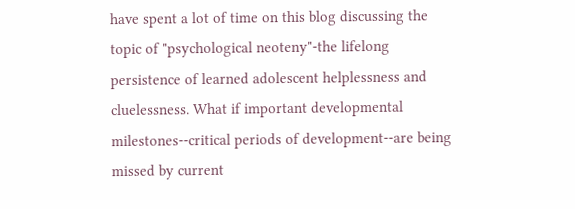have spent a lot of time on this blog discussing the topic of "psychological neoteny"-the lifelong persistence of learned adolescent helplessness and cluelessness. What if important developmental milestones--critical periods of development--are being missed by current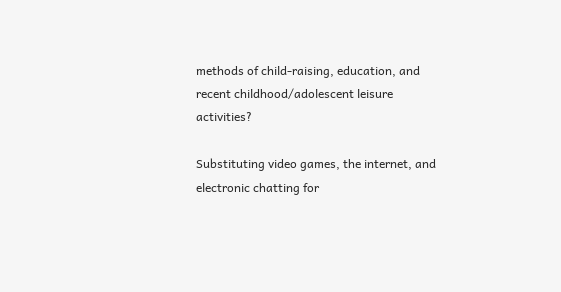methods of child-raising, education, and recent childhood/adolescent leisure activities?

Substituting video games, the internet, and electronic chatting for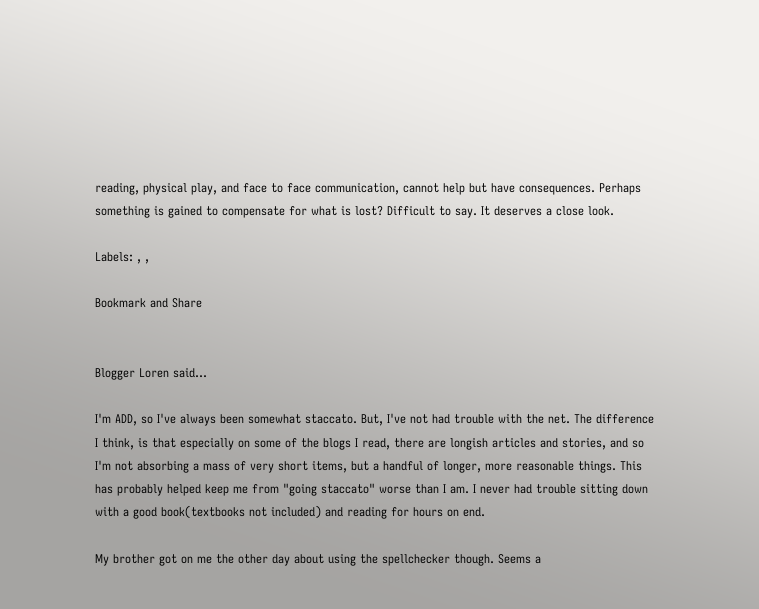reading, physical play, and face to face communication, cannot help but have consequences. Perhaps something is gained to compensate for what is lost? Difficult to say. It deserves a close look.

Labels: , ,

Bookmark and Share


Blogger Loren said...

I'm ADD, so I've always been somewhat staccato. But, I've not had trouble with the net. The difference I think, is that especially on some of the blogs I read, there are longish articles and stories, and so I'm not absorbing a mass of very short items, but a handful of longer, more reasonable things. This has probably helped keep me from "going staccato" worse than I am. I never had trouble sitting down with a good book(textbooks not included) and reading for hours on end.

My brother got on me the other day about using the spellchecker though. Seems a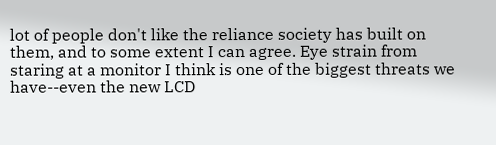lot of people don't like the reliance society has built on them, and to some extent I can agree. Eye strain from staring at a monitor I think is one of the biggest threats we have--even the new LCD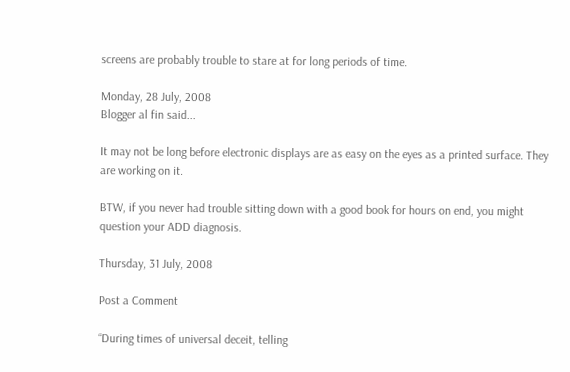screens are probably trouble to stare at for long periods of time.

Monday, 28 July, 2008
Blogger al fin said...

It may not be long before electronic displays are as easy on the eyes as a printed surface. They are working on it.

BTW, if you never had trouble sitting down with a good book for hours on end, you might question your ADD diagnosis.

Thursday, 31 July, 2008

Post a Comment

“During times of universal deceit, telling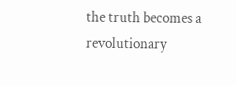the truth becomes a revolutionary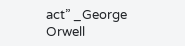act” _George Orwell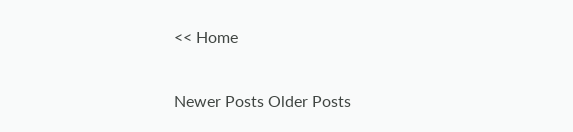<< Home

Newer Posts Older Posts